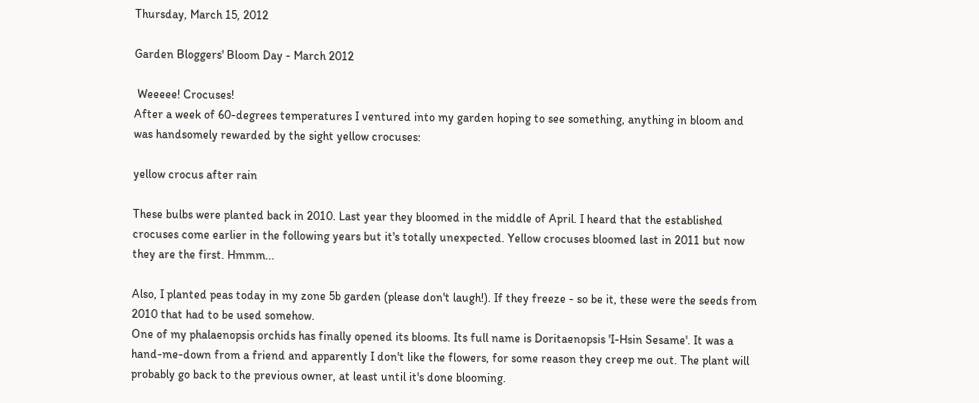Thursday, March 15, 2012

Garden Bloggers' Bloom Day - March 2012

 Weeeee! Crocuses!
After a week of 60-degrees temperatures I ventured into my garden hoping to see something, anything in bloom and was handsomely rewarded by the sight yellow crocuses:

yellow crocus after rain

These bulbs were planted back in 2010. Last year they bloomed in the middle of April. I heard that the established crocuses come earlier in the following years but it's totally unexpected. Yellow crocuses bloomed last in 2011 but now they are the first. Hmmm...

Also, I planted peas today in my zone 5b garden (please don't laugh!). If they freeze - so be it, these were the seeds from 2010 that had to be used somehow.
One of my phalaenopsis orchids has finally opened its blooms. Its full name is Doritaenopsis 'I-Hsin Sesame'. It was a hand-me-down from a friend and apparently I don't like the flowers, for some reason they creep me out. The plant will probably go back to the previous owner, at least until it's done blooming.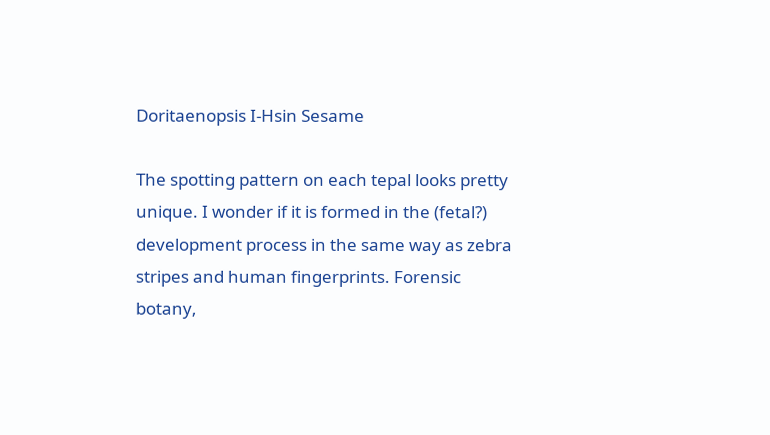Doritaenopsis I-Hsin Sesame

The spotting pattern on each tepal looks pretty unique. I wonder if it is formed in the (fetal?) development process in the same way as zebra stripes and human fingerprints. Forensic botany,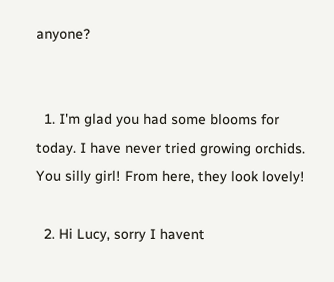anyone?


  1. I'm glad you had some blooms for today. I have never tried growing orchids. You silly girl! From here, they look lovely!

  2. Hi Lucy, sorry I havent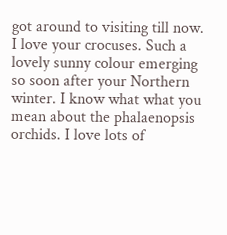got around to visiting till now. I love your crocuses. Such a lovely sunny colour emerging so soon after your Northern winter. I know what what you mean about the phalaenopsis orchids. I love lots of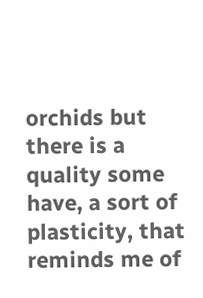orchids but there is a quality some have, a sort of plasticity, that reminds me of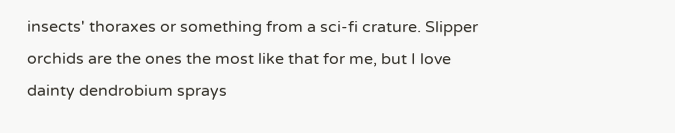insects' thoraxes or something from a sci-fi crature. Slipper orchids are the ones the most like that for me, but I love dainty dendrobium sprays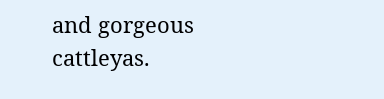and gorgeous cattleyas.